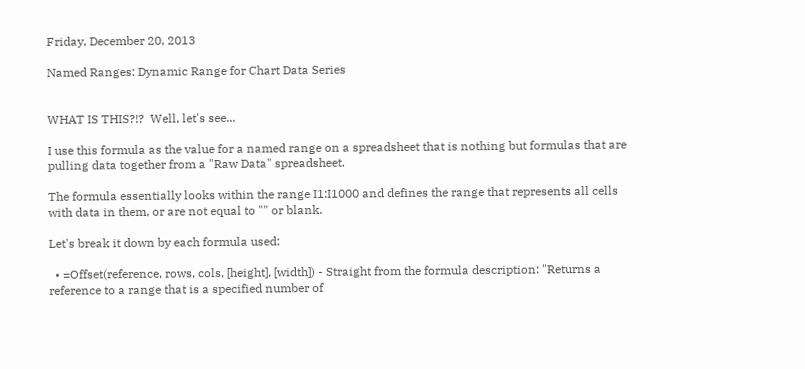Friday, December 20, 2013

Named Ranges: Dynamic Range for Chart Data Series


WHAT IS THIS?!?  Well, let's see...

I use this formula as the value for a named range on a spreadsheet that is nothing but formulas that are pulling data together from a "Raw Data" spreadsheet.

The formula essentially looks within the range I1:I1000 and defines the range that represents all cells with data in them, or are not equal to "" or blank.

Let's break it down by each formula used:

  • =Offset(reference, rows, cols, [height], [width]) - Straight from the formula description: "Returns a reference to a range that is a specified number of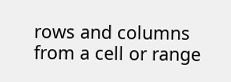rows and columns from a cell or range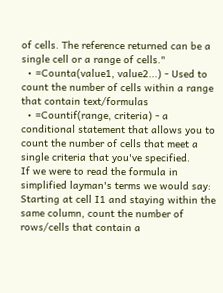of cells. The reference returned can be a single cell or a range of cells."
  • =Counta(value1, value2...) - Used to count the number of cells within a range that contain text/formulas
  • =Countif(range, criteria) - a conditional statement that allows you to count the number of cells that meet a single criteria that you've specified.
If we were to read the formula in simplified layman's terms we would say: Starting at cell I1 and staying within the same column, count the number of rows/cells that contain a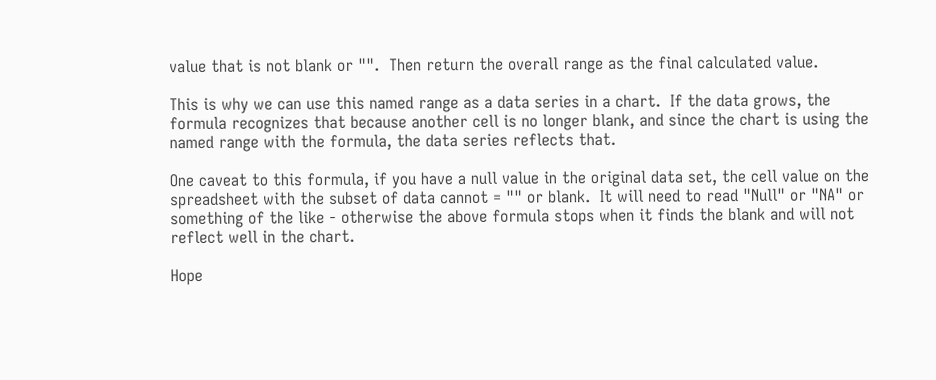value that is not blank or "".  Then return the overall range as the final calculated value.

This is why we can use this named range as a data series in a chart.  If the data grows, the formula recognizes that because another cell is no longer blank, and since the chart is using the named range with the formula, the data series reflects that.

One caveat to this formula, if you have a null value in the original data set, the cell value on the spreadsheet with the subset of data cannot = "" or blank.  It will need to read "Null" or "NA" or something of the like - otherwise the above formula stops when it finds the blank and will not reflect well in the chart.

Hope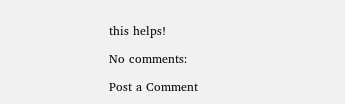this helps!

No comments:

Post a Comment